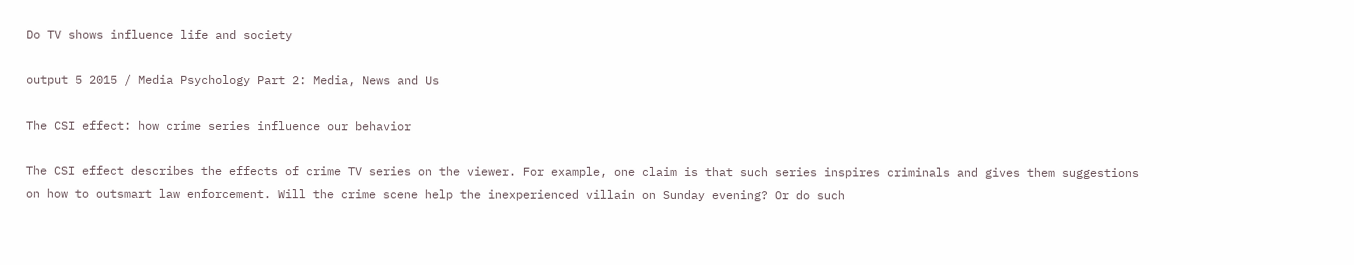Do TV shows influence life and society

output 5 2015 / Media Psychology Part 2: Media, News and Us

The CSI effect: how crime series influence our behavior

The CSI effect describes the effects of crime TV series on the viewer. For example, one claim is that such series inspires criminals and gives them suggestions on how to outsmart law enforcement. Will the crime scene help the inexperienced villain on Sunday evening? Or do such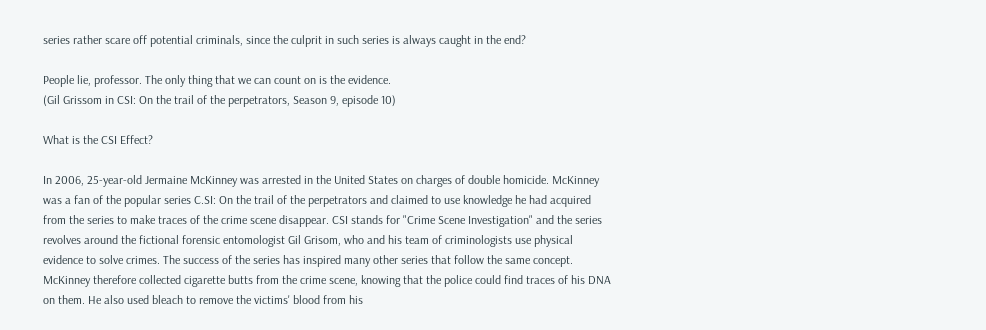series rather scare off potential criminals, since the culprit in such series is always caught in the end?

People lie, professor. The only thing that we can count on is the evidence.
(Gil Grissom in CSI: On the trail of the perpetrators, Season 9, episode 10)

What is the CSI Effect?

In 2006, 25-year-old Jermaine McKinney was arrested in the United States on charges of double homicide. McKinney was a fan of the popular series C.SI: On the trail of the perpetrators and claimed to use knowledge he had acquired from the series to make traces of the crime scene disappear. CSI stands for "Crime Scene Investigation" and the series revolves around the fictional forensic entomologist Gil Grisom, who and his team of criminologists use physical evidence to solve crimes. The success of the series has inspired many other series that follow the same concept. McKinney therefore collected cigarette butts from the crime scene, knowing that the police could find traces of his DNA on them. He also used bleach to remove the victims' blood from his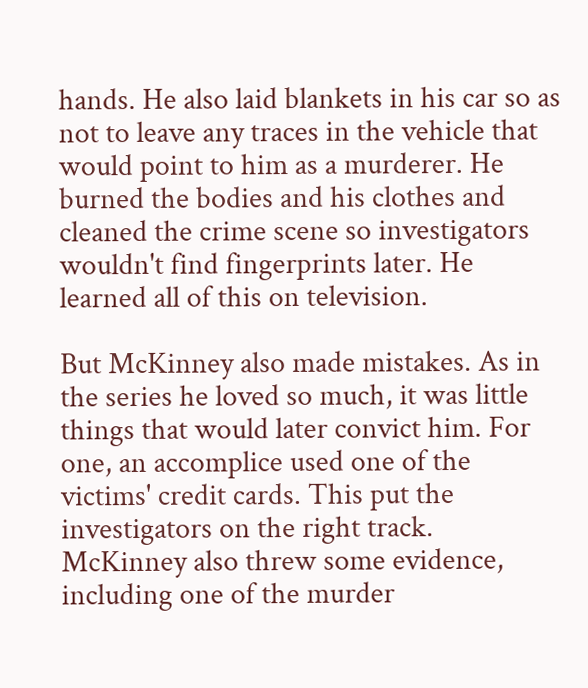hands. He also laid blankets in his car so as not to leave any traces in the vehicle that would point to him as a murderer. He burned the bodies and his clothes and cleaned the crime scene so investigators wouldn't find fingerprints later. He learned all of this on television.

But McKinney also made mistakes. As in the series he loved so much, it was little things that would later convict him. For one, an accomplice used one of the victims' credit cards. This put the investigators on the right track. McKinney also threw some evidence, including one of the murder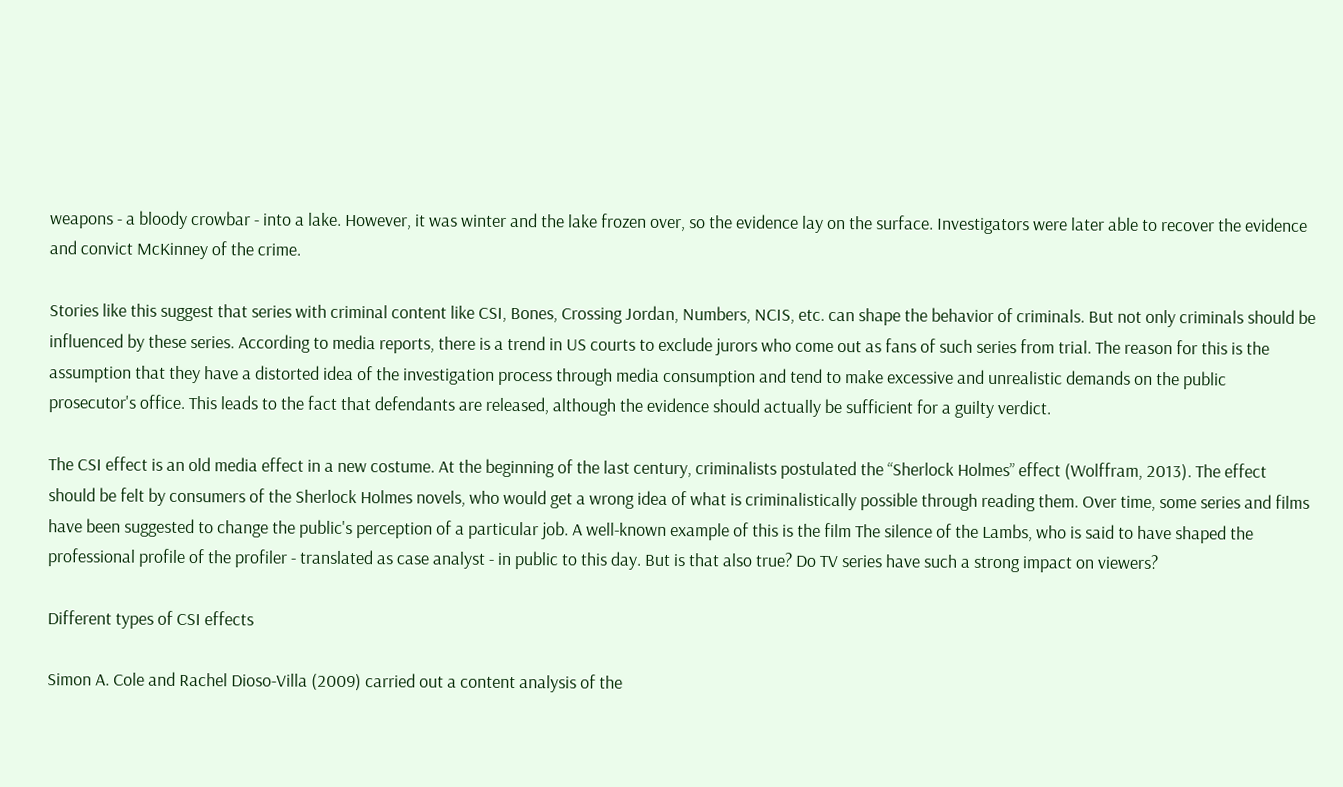weapons - a bloody crowbar - into a lake. However, it was winter and the lake frozen over, so the evidence lay on the surface. Investigators were later able to recover the evidence and convict McKinney of the crime.

Stories like this suggest that series with criminal content like CSI, Bones, Crossing Jordan, Numbers, NCIS, etc. can shape the behavior of criminals. But not only criminals should be influenced by these series. According to media reports, there is a trend in US courts to exclude jurors who come out as fans of such series from trial. The reason for this is the assumption that they have a distorted idea of the investigation process through media consumption and tend to make excessive and unrealistic demands on the public prosecutor's office. This leads to the fact that defendants are released, although the evidence should actually be sufficient for a guilty verdict.

The CSI effect is an old media effect in a new costume. At the beginning of the last century, criminalists postulated the “Sherlock Holmes” effect (Wolffram, 2013). The effect should be felt by consumers of the Sherlock Holmes novels, who would get a wrong idea of what is criminalistically possible through reading them. Over time, some series and films have been suggested to change the public's perception of a particular job. A well-known example of this is the film The silence of the Lambs, who is said to have shaped the professional profile of the profiler - translated as case analyst - in public to this day. But is that also true? Do TV series have such a strong impact on viewers?

Different types of CSI effects

Simon A. Cole and Rachel Dioso-Villa (2009) carried out a content analysis of the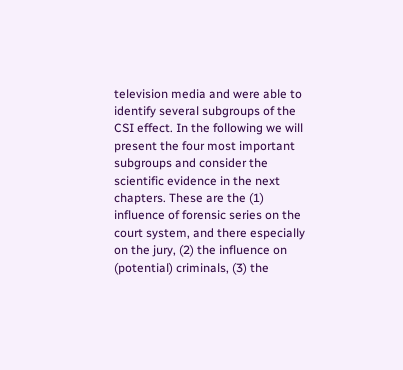television media and were able to identify several subgroups of the CSI effect. In the following we will present the four most important subgroups and consider the scientific evidence in the next chapters. These are the (1) influence of forensic series on the court system, and there especially on the jury, (2) the influence on (potential) criminals, (3) the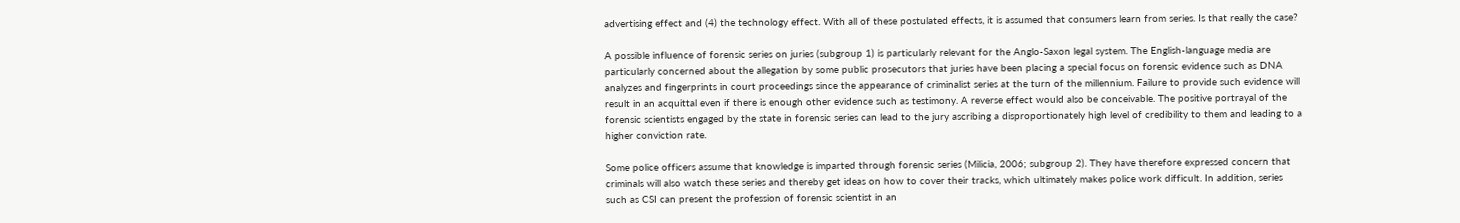advertising effect and (4) the technology effect. With all of these postulated effects, it is assumed that consumers learn from series. Is that really the case?

A possible influence of forensic series on juries (subgroup 1) is particularly relevant for the Anglo-Saxon legal system. The English-language media are particularly concerned about the allegation by some public prosecutors that juries have been placing a special focus on forensic evidence such as DNA analyzes and fingerprints in court proceedings since the appearance of criminalist series at the turn of the millennium. Failure to provide such evidence will result in an acquittal even if there is enough other evidence such as testimony. A reverse effect would also be conceivable. The positive portrayal of the forensic scientists engaged by the state in forensic series can lead to the jury ascribing a disproportionately high level of credibility to them and leading to a higher conviction rate.

Some police officers assume that knowledge is imparted through forensic series (Milicia, 2006; subgroup 2). They have therefore expressed concern that criminals will also watch these series and thereby get ideas on how to cover their tracks, which ultimately makes police work difficult. In addition, series such as CSI can present the profession of forensic scientist in an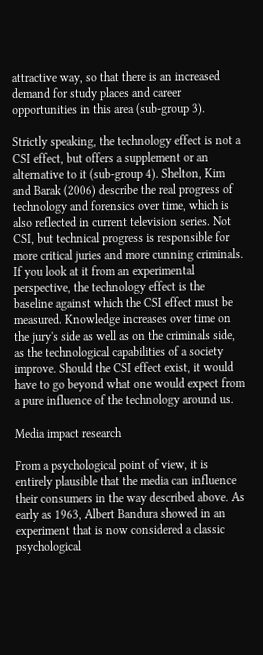attractive way, so that there is an increased demand for study places and career opportunities in this area (sub-group 3).

Strictly speaking, the technology effect is not a CSI effect, but offers a supplement or an alternative to it (sub-group 4). Shelton, Kim and Barak (2006) describe the real progress of technology and forensics over time, which is also reflected in current television series. Not CSI, but technical progress is responsible for more critical juries and more cunning criminals. If you look at it from an experimental perspective, the technology effect is the baseline against which the CSI effect must be measured. Knowledge increases over time on the jury's side as well as on the criminals side, as the technological capabilities of a society improve. Should the CSI effect exist, it would have to go beyond what one would expect from a pure influence of the technology around us.

Media impact research

From a psychological point of view, it is entirely plausible that the media can influence their consumers in the way described above. As early as 1963, Albert Bandura showed in an experiment that is now considered a classic psychological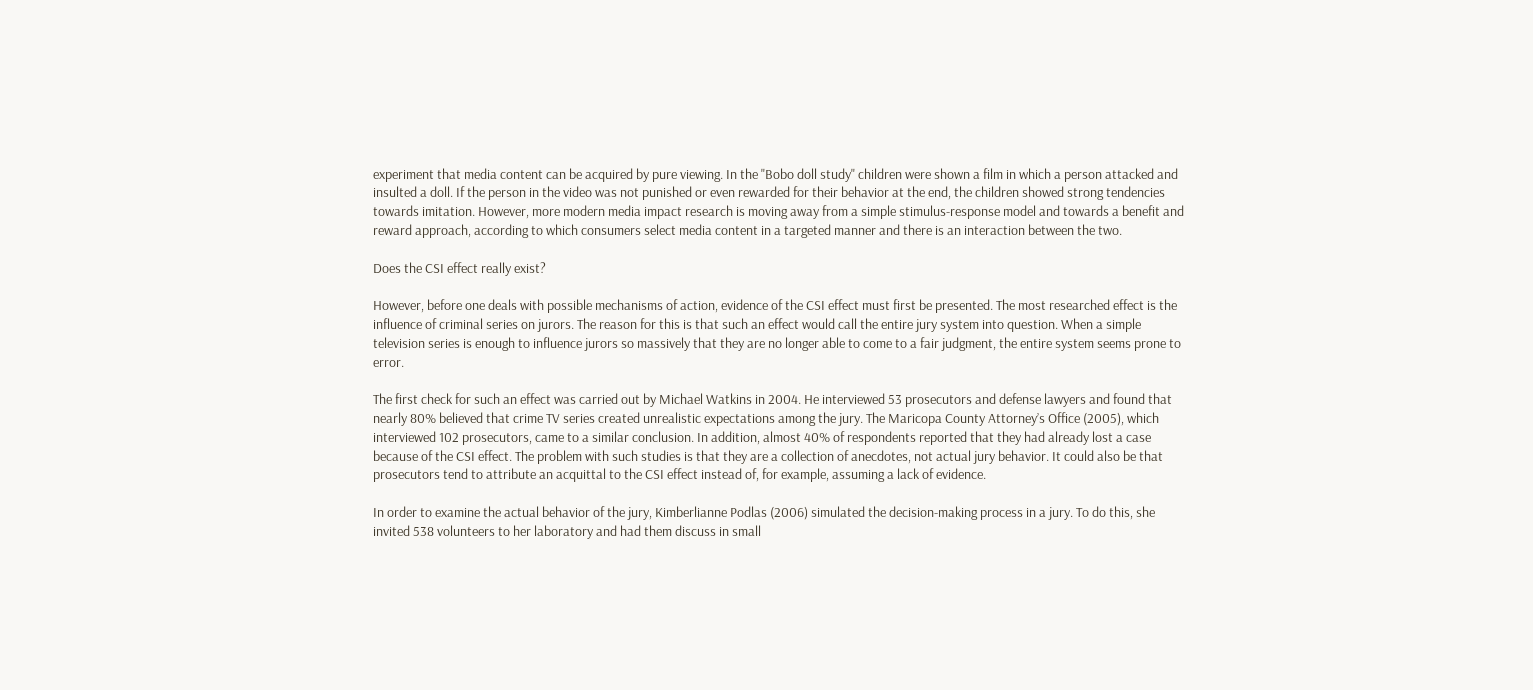experiment that media content can be acquired by pure viewing. In the "Bobo doll study" children were shown a film in which a person attacked and insulted a doll. If the person in the video was not punished or even rewarded for their behavior at the end, the children showed strong tendencies towards imitation. However, more modern media impact research is moving away from a simple stimulus-response model and towards a benefit and reward approach, according to which consumers select media content in a targeted manner and there is an interaction between the two.

Does the CSI effect really exist?

However, before one deals with possible mechanisms of action, evidence of the CSI effect must first be presented. The most researched effect is the influence of criminal series on jurors. The reason for this is that such an effect would call the entire jury system into question. When a simple television series is enough to influence jurors so massively that they are no longer able to come to a fair judgment, the entire system seems prone to error.

The first check for such an effect was carried out by Michael Watkins in 2004. He interviewed 53 prosecutors and defense lawyers and found that nearly 80% believed that crime TV series created unrealistic expectations among the jury. The Maricopa County Attorney’s Office (2005), which interviewed 102 prosecutors, came to a similar conclusion. In addition, almost 40% of respondents reported that they had already lost a case because of the CSI effect. The problem with such studies is that they are a collection of anecdotes, not actual jury behavior. It could also be that prosecutors tend to attribute an acquittal to the CSI effect instead of, for example, assuming a lack of evidence.

In order to examine the actual behavior of the jury, Kimberlianne Podlas (2006) simulated the decision-making process in a jury. To do this, she invited 538 volunteers to her laboratory and had them discuss in small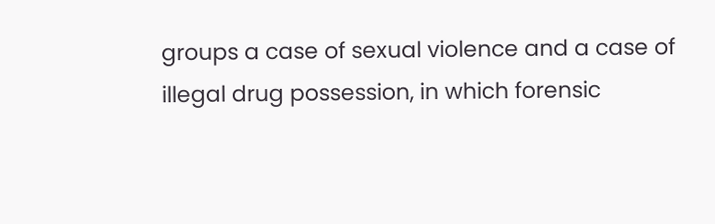groups a case of sexual violence and a case of illegal drug possession, in which forensic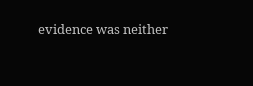evidence was neither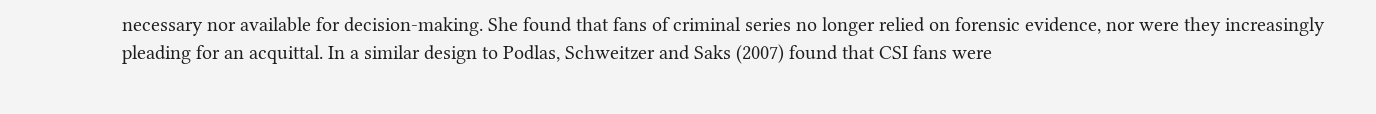necessary nor available for decision-making. She found that fans of criminal series no longer relied on forensic evidence, nor were they increasingly pleading for an acquittal. In a similar design to Podlas, Schweitzer and Saks (2007) found that CSI fans were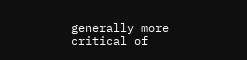generally more critical of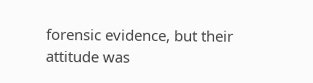forensic evidence, but their attitude was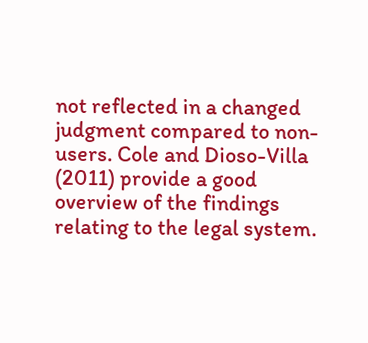not reflected in a changed judgment compared to non-users. Cole and Dioso-Villa (2011) provide a good overview of the findings relating to the legal system.